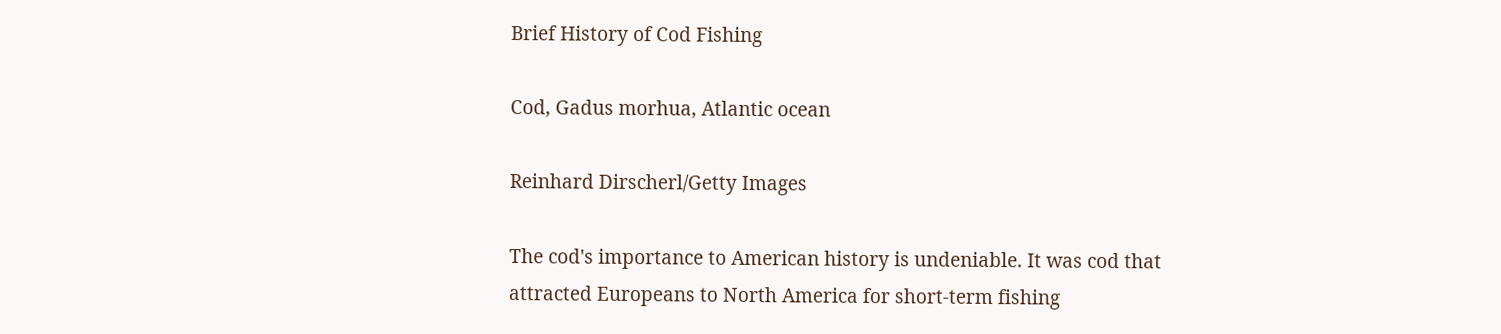Brief History of Cod Fishing

Cod, Gadus morhua, Atlantic ocean

Reinhard Dirscherl/Getty Images

The cod's importance to American history is undeniable. It was cod that attracted Europeans to North America for short-term fishing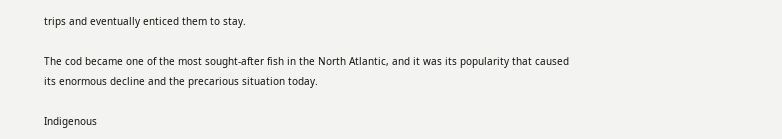trips and eventually enticed them to stay.

The cod became one of the most sought-after fish in the North Atlantic, and it was its popularity that caused its enormous decline and the precarious situation today.

Indigenous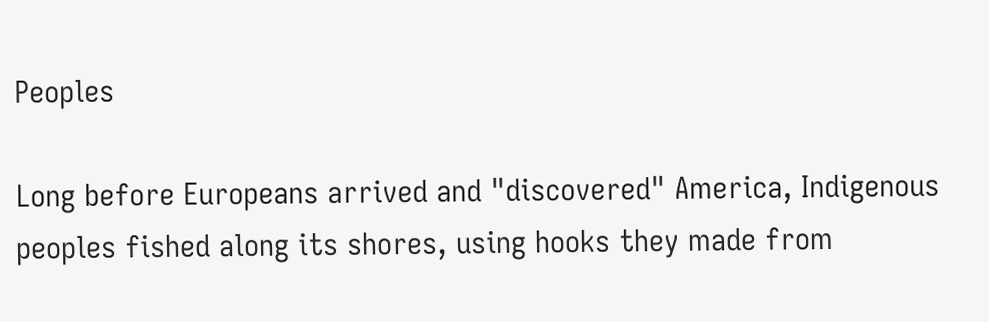Peoples

Long before Europeans arrived and "discovered" America, Indigenous peoples fished along its shores, using hooks they made from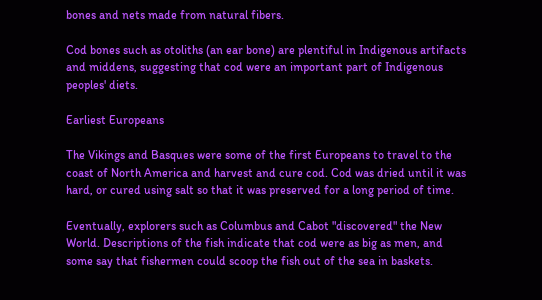bones and nets made from natural fibers.

Cod bones such as otoliths (an ear bone) are plentiful in Indigenous artifacts and middens, suggesting that cod were an important part of Indigenous peoples' diets.

Earliest Europeans

The Vikings and Basques were some of the first Europeans to travel to the coast of North America and harvest and cure cod. Cod was dried until it was hard, or cured using salt so that it was preserved for a long period of time.

Eventually, explorers such as Columbus and Cabot "discovered" the New World. Descriptions of the fish indicate that cod were as big as men, and some say that fishermen could scoop the fish out of the sea in baskets.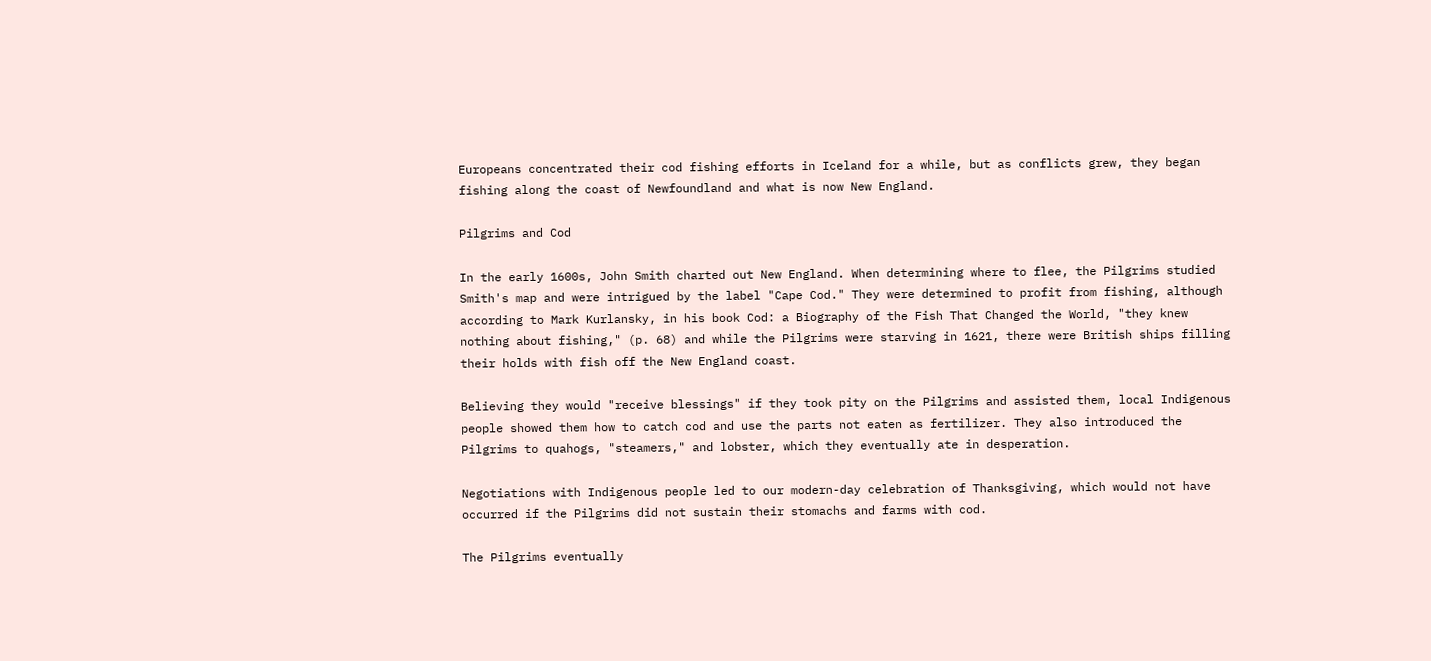Europeans concentrated their cod fishing efforts in Iceland for a while, but as conflicts grew, they began fishing along the coast of Newfoundland and what is now New England.

Pilgrims and Cod

In the early 1600s, John Smith charted out New England. When determining where to flee, the Pilgrims studied Smith's map and were intrigued by the label "Cape Cod." They were determined to profit from fishing, although according to Mark Kurlansky, in his book Cod: a Biography of the Fish That Changed the World, "they knew nothing about fishing," (p. 68) and while the Pilgrims were starving in 1621, there were British ships filling their holds with fish off the New England coast.

Believing they would "receive blessings" if they took pity on the Pilgrims and assisted them, local Indigenous people showed them how to catch cod and use the parts not eaten as fertilizer. They also introduced the Pilgrims to quahogs, "steamers," and lobster, which they eventually ate in desperation.

Negotiations with Indigenous people led to our modern-day celebration of Thanksgiving, which would not have occurred if the Pilgrims did not sustain their stomachs and farms with cod.

The Pilgrims eventually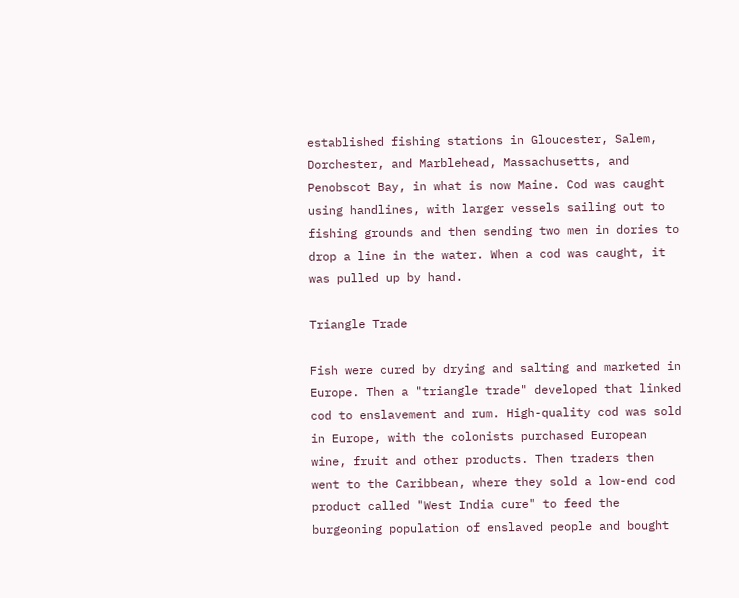established fishing stations in Gloucester, Salem, Dorchester, and Marblehead, Massachusetts, and Penobscot Bay, in what is now Maine. Cod was caught using handlines, with larger vessels sailing out to fishing grounds and then sending two men in dories to drop a line in the water. When a cod was caught, it was pulled up by hand.

Triangle Trade

Fish were cured by drying and salting and marketed in Europe. Then a "triangle trade" developed that linked cod to enslavement and rum. High-quality cod was sold in Europe, with the colonists purchased European wine, fruit and other products. Then traders then went to the Caribbean, where they sold a low-end cod product called "West India cure" to feed the burgeoning population of enslaved people and bought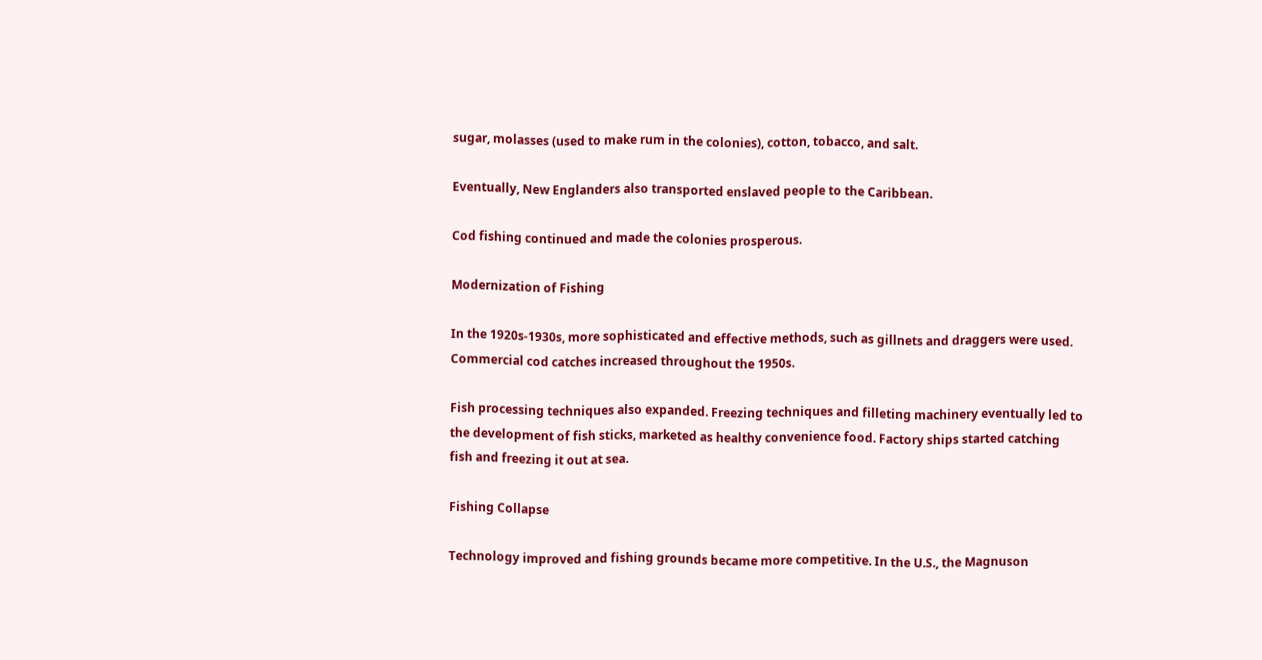sugar, molasses (used to make rum in the colonies), cotton, tobacco, and salt.

Eventually, New Englanders also transported enslaved people to the Caribbean.

Cod fishing continued and made the colonies prosperous.

Modernization of Fishing

In the 1920s-1930s, more sophisticated and effective methods, such as gillnets and draggers were used. Commercial cod catches increased throughout the 1950s.

Fish processing techniques also expanded. Freezing techniques and filleting machinery eventually led to the development of fish sticks, marketed as healthy convenience food. Factory ships started catching fish and freezing it out at sea.

Fishing Collapse

Technology improved and fishing grounds became more competitive. In the U.S., the Magnuson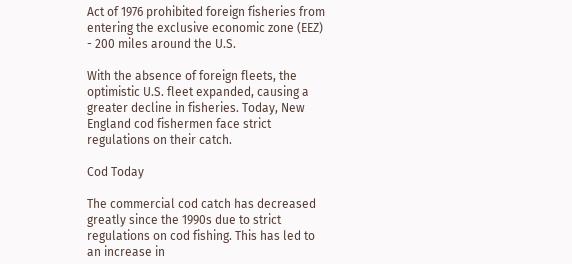Act of 1976 prohibited foreign fisheries from entering the exclusive economic zone (EEZ) - 200 miles around the U.S.

With the absence of foreign fleets, the optimistic U.S. fleet expanded, causing a greater decline in fisheries. Today, New England cod fishermen face strict regulations on their catch.

Cod Today

The commercial cod catch has decreased greatly since the 1990s due to strict regulations on cod fishing. This has led to an increase in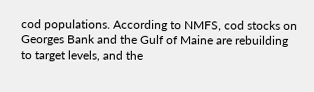cod populations. According to NMFS, cod stocks on Georges Bank and the Gulf of Maine are rebuilding to target levels, and the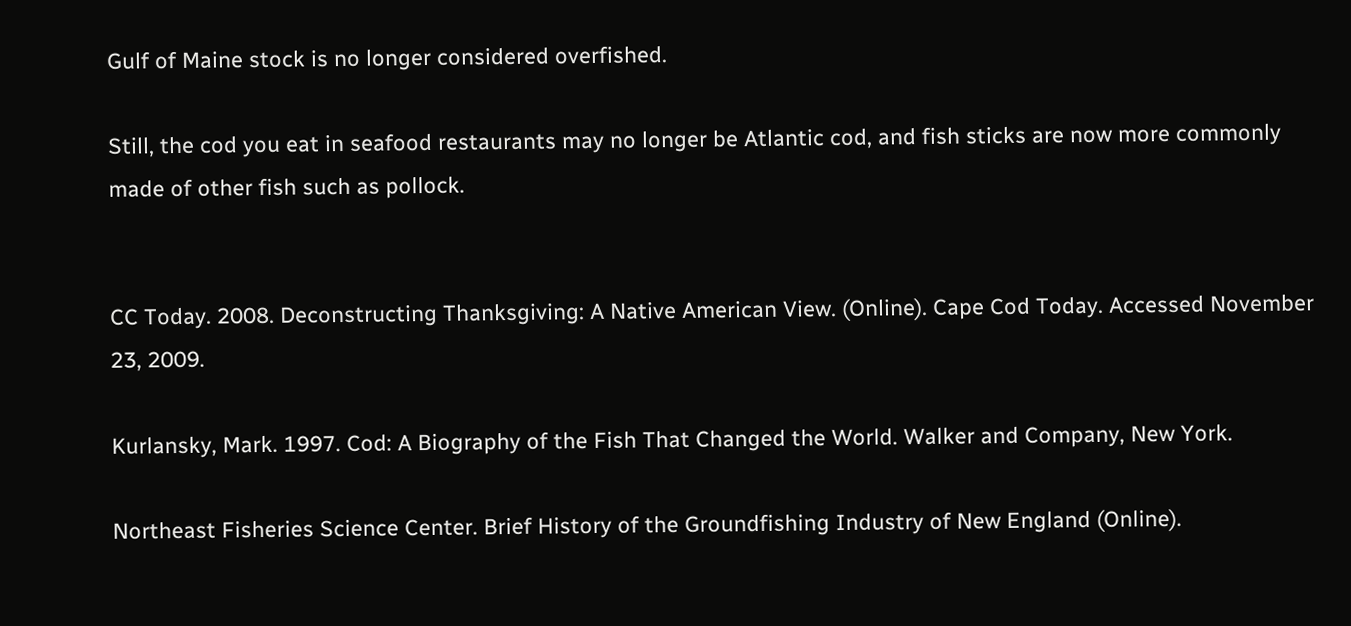Gulf of Maine stock is no longer considered overfished.

Still, the cod you eat in seafood restaurants may no longer be Atlantic cod, and fish sticks are now more commonly made of other fish such as pollock.


CC Today. 2008. Deconstructing Thanksgiving: A Native American View. (Online). Cape Cod Today. Accessed November 23, 2009.

Kurlansky, Mark. 1997. Cod: A Biography of the Fish That Changed the World. Walker and Company, New York.

Northeast Fisheries Science Center. Brief History of the Groundfishing Industry of New England (Online).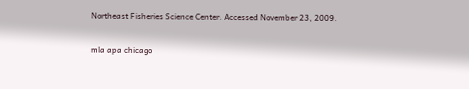Northeast Fisheries Science Center. Accessed November 23, 2009.

mla apa chicago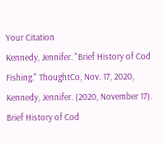Your Citation
Kennedy, Jennifer. "Brief History of Cod Fishing." ThoughtCo, Nov. 17, 2020, Kennedy, Jennifer. (2020, November 17). Brief History of Cod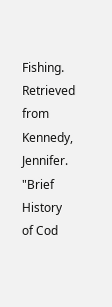Fishing. Retrieved from Kennedy, Jennifer. "Brief History of Cod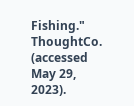Fishing." ThoughtCo. (accessed May 29, 2023).